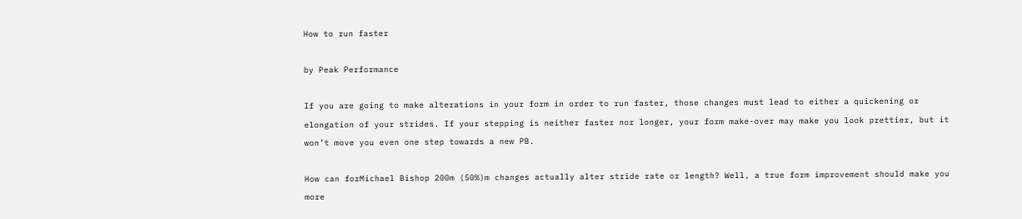How to run faster

by Peak Performance

If you are going to make alterations in your form in order to run faster, those changes must lead to either a quickening or elongation of your strides. If your stepping is neither faster nor longer, your form make-over may make you look prettier, but it won’t move you even one step towards a new PB.

How can forMichael Bishop 200m (50%)m changes actually alter stride rate or length? Well, a true form improvement should make you more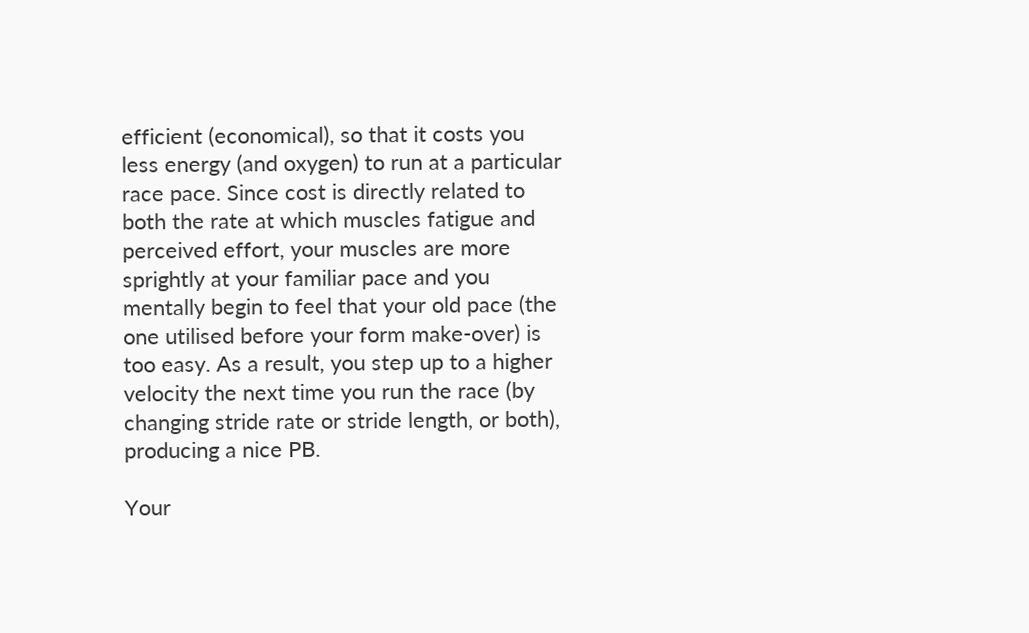efficient (economical), so that it costs you less energy (and oxygen) to run at a particular race pace. Since cost is directly related to both the rate at which muscles fatigue and perceived effort, your muscles are more sprightly at your familiar pace and you mentally begin to feel that your old pace (the one utilised before your form make-over) is too easy. As a result, you step up to a higher velocity the next time you run the race (by changing stride rate or stride length, or both), producing a nice PB.

Your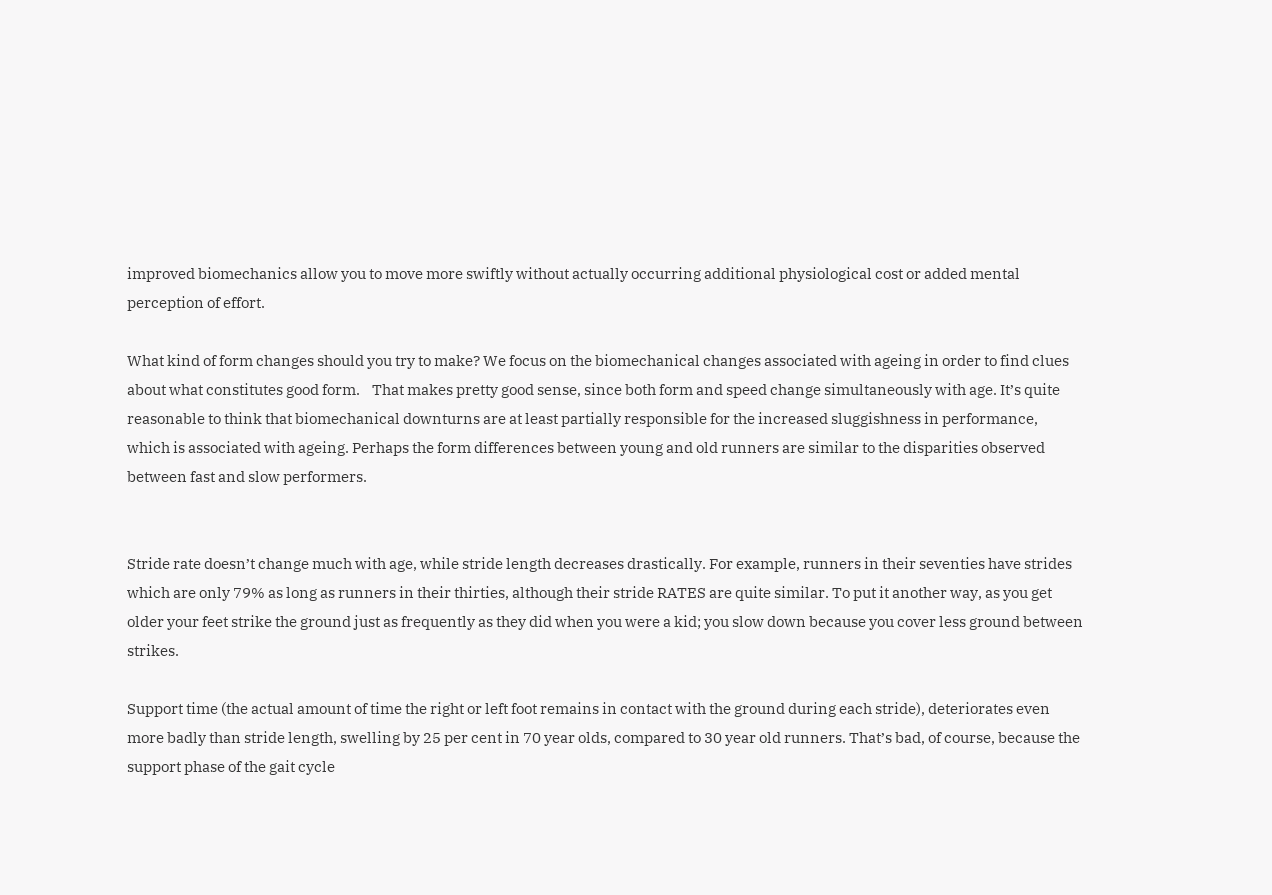improved biomechanics allow you to move more swiftly without actually occurring additional physiological cost or added mental perception of effort.

What kind of form changes should you try to make? We focus on the biomechanical changes associated with ageing in order to find clues about what constitutes good form.    That makes pretty good sense, since both form and speed change simultaneously with age. It’s quite reasonable to think that biomechanical downturns are at least partially responsible for the increased sluggishness in performance, which is associated with ageing. Perhaps the form differences between young and old runners are similar to the disparities observed between fast and slow performers.


Stride rate doesn’t change much with age, while stride length decreases drastically. For example, runners in their seventies have strides which are only 79% as long as runners in their thirties, although their stride RATES are quite similar. To put it another way, as you get older your feet strike the ground just as frequently as they did when you were a kid; you slow down because you cover less ground between strikes.

Support time (the actual amount of time the right or left foot remains in contact with the ground during each stride), deteriorates even more badly than stride length, swelling by 25 per cent in 70 year olds, compared to 30 year old runners. That’s bad, of course, because the support phase of the gait cycle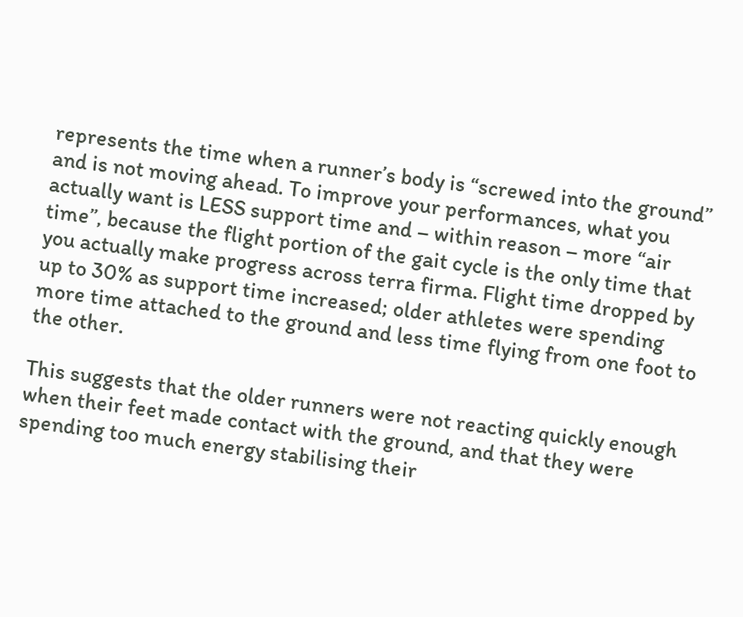represents the time when a runner’s body is “screwed into the ground” and is not moving ahead. To improve your performances, what you actually want is LESS support time and – within reason – more “air time”, because the flight portion of the gait cycle is the only time that you actually make progress across terra firma. Flight time dropped by up to 30% as support time increased; older athletes were spending more time attached to the ground and less time flying from one foot to the other.

This suggests that the older runners were not reacting quickly enough when their feet made contact with the ground, and that they were spending too much energy stabilising their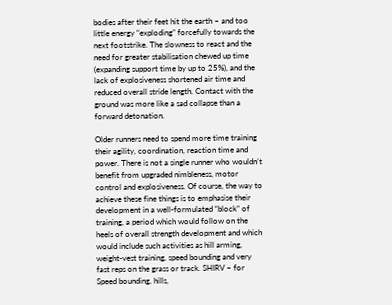bodies after their feet hit the earth – and too little energy “exploding” forcefully towards the next footstrike. The slowness to react and the need for greater stabilisation chewed up time (expanding support time by up to 25%), and the lack of explosiveness shortened air time and reduced overall stride length. Contact with the ground was more like a sad collapse than a forward detonation.

Older runners need to spend more time training their agility, coordination, reaction time and power. There is not a single runner who wouldn’t benefit from upgraded nimbleness, motor control and explosiveness. Of course, the way to achieve these fine things is to emphasise their development in a well-formulated “block” of training, a period which would follow on the heels of overall strength development and which would include such activities as hill arming, weight-vest training, speed bounding and very fast reps on the grass or track. SHIRV – for Speed bounding, hills,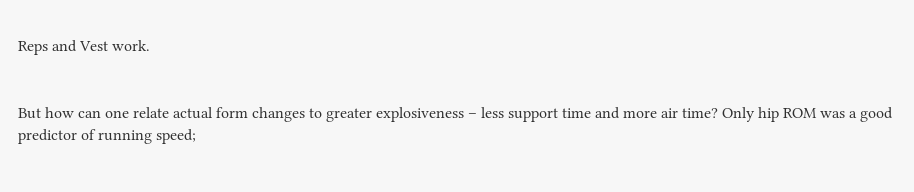Reps and Vest work.


But how can one relate actual form changes to greater explosiveness – less support time and more air time? Only hip ROM was a good predictor of running speed;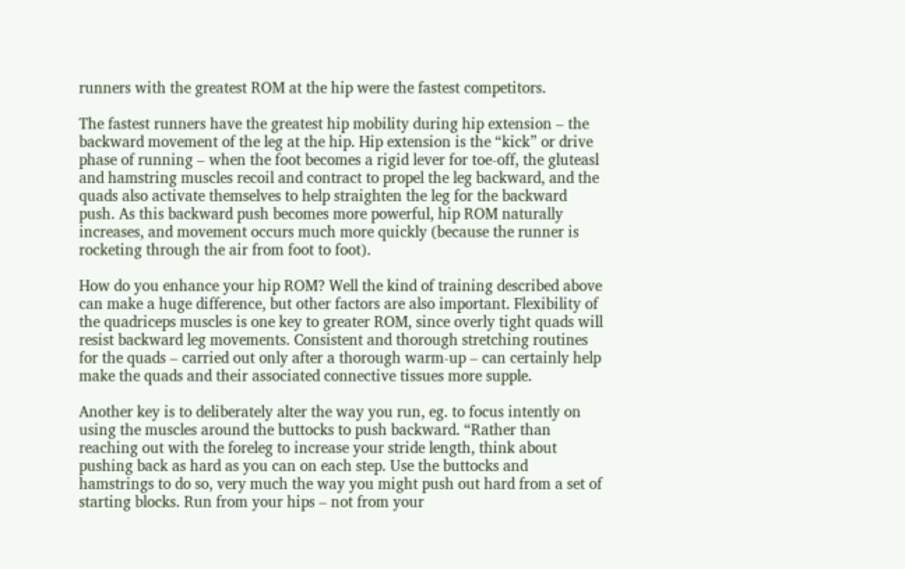runners with the greatest ROM at the hip were the fastest competitors.

The fastest runners have the greatest hip mobility during hip extension – the backward movement of the leg at the hip. Hip extension is the “kick” or drive phase of running – when the foot becomes a rigid lever for toe-off, the gluteasl and hamstring muscles recoil and contract to propel the leg backward, and the quads also activate themselves to help straighten the leg for the backward push. As this backward push becomes more powerful, hip ROM naturally increases, and movement occurs much more quickly (because the runner is rocketing through the air from foot to foot).

How do you enhance your hip ROM? Well the kind of training described above can make a huge difference, but other factors are also important. Flexibility of the quadriceps muscles is one key to greater ROM, since overly tight quads will resist backward leg movements. Consistent and thorough stretching routines for the quads – carried out only after a thorough warm-up – can certainly help make the quads and their associated connective tissues more supple.

Another key is to deliberately alter the way you run, eg. to focus intently on using the muscles around the buttocks to push backward. “Rather than reaching out with the foreleg to increase your stride length, think about pushing back as hard as you can on each step. Use the buttocks and hamstrings to do so, very much the way you might push out hard from a set of starting blocks. Run from your hips – not from your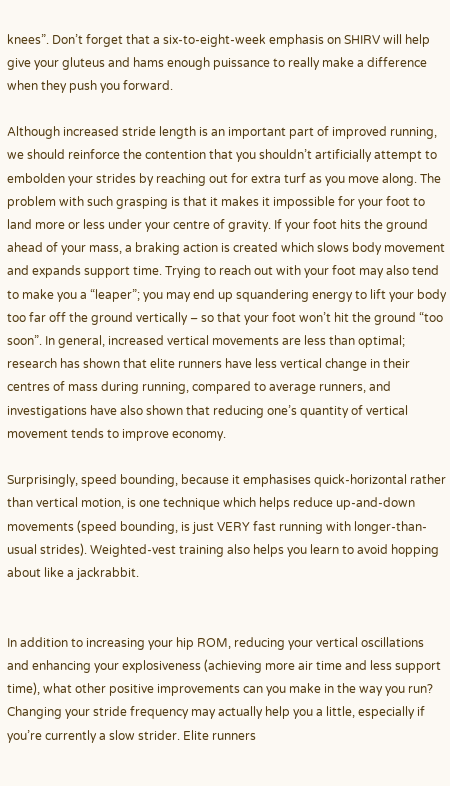knees”. Don’t forget that a six-to-eight-week emphasis on SHIRV will help give your gluteus and hams enough puissance to really make a difference when they push you forward.

Although increased stride length is an important part of improved running, we should reinforce the contention that you shouldn’t artificially attempt to embolden your strides by reaching out for extra turf as you move along. The problem with such grasping is that it makes it impossible for your foot to land more or less under your centre of gravity. If your foot hits the ground ahead of your mass, a braking action is created which slows body movement and expands support time. Trying to reach out with your foot may also tend to make you a “leaper”; you may end up squandering energy to lift your body too far off the ground vertically – so that your foot won’t hit the ground “too soon”. In general, increased vertical movements are less than optimal; research has shown that elite runners have less vertical change in their centres of mass during running, compared to average runners, and investigations have also shown that reducing one’s quantity of vertical movement tends to improve economy.

Surprisingly, speed bounding, because it emphasises quick-horizontal rather than vertical motion, is one technique which helps reduce up-and-down movements (speed bounding, is just VERY fast running with longer-than-usual strides). Weighted-vest training also helps you learn to avoid hopping about like a jackrabbit.


In addition to increasing your hip ROM, reducing your vertical oscillations and enhancing your explosiveness (achieving more air time and less support time), what other positive improvements can you make in the way you run? Changing your stride frequency may actually help you a little, especially if you’re currently a slow strider. Elite runners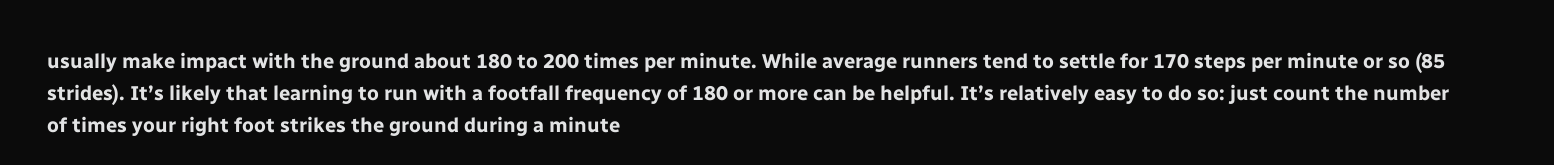usually make impact with the ground about 180 to 200 times per minute. While average runners tend to settle for 170 steps per minute or so (85 strides). It’s likely that learning to run with a footfall frequency of 180 or more can be helpful. It’s relatively easy to do so: just count the number of times your right foot strikes the ground during a minute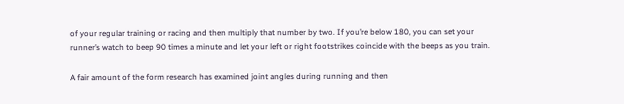of your regular training or racing and then multiply that number by two. If you’re below 180, you can set your runner’s watch to beep 90 times a minute and let your left or right footstrikes coincide with the beeps as you train.

A fair amount of the form research has examined joint angles during running and then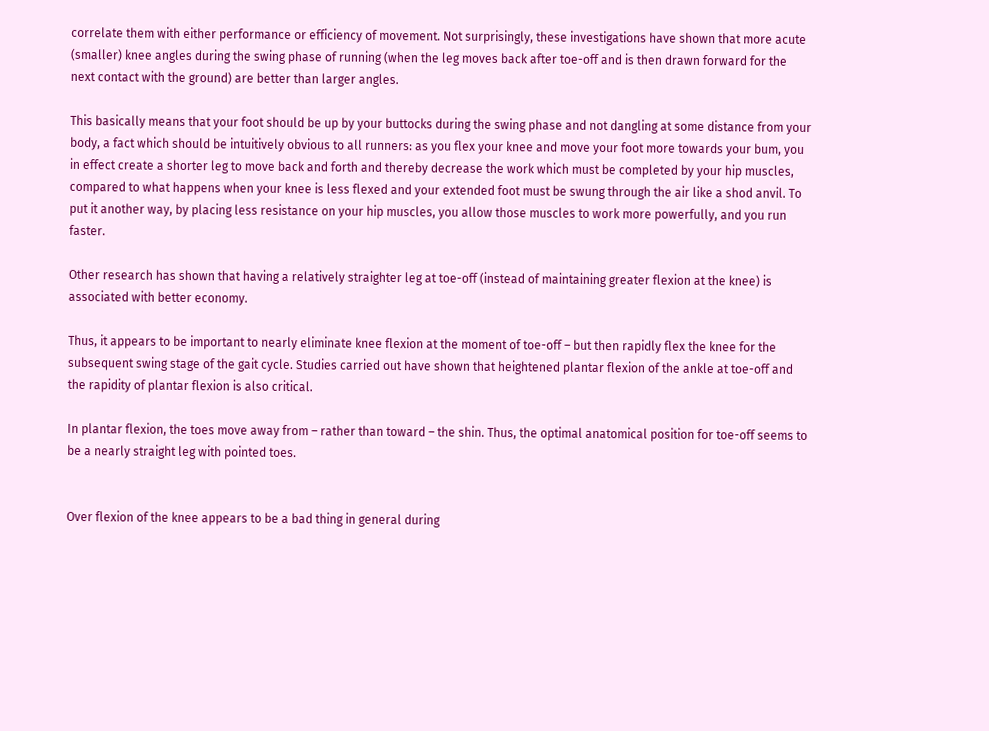correlate them with either performance or efficiency of movement. Not surprisingly, these investigations have shown that more acute (smaller) knee angles during the swing phase of running (when the leg moves back after toe-off and is then drawn forward for the next contact with the ground) are better than larger angles.

This basically means that your foot should be up by your buttocks during the swing phase and not dangling at some distance from your body, a fact which should be intuitively obvious to all runners: as you flex your knee and move your foot more towards your bum, you in effect create a shorter leg to move back and forth and thereby decrease the work which must be completed by your hip muscles, compared to what happens when your knee is less flexed and your extended foot must be swung through the air like a shod anvil. To put it another way, by placing less resistance on your hip muscles, you allow those muscles to work more powerfully, and you run faster.

Other research has shown that having a relatively straighter leg at toe-off (instead of maintaining greater flexion at the knee) is associated with better economy.

Thus, it appears to be important to nearly eliminate knee flexion at the moment of toe-off – but then rapidly flex the knee for the subsequent swing stage of the gait cycle. Studies carried out have shown that heightened plantar flexion of the ankle at toe-off and the rapidity of plantar flexion is also critical.

In plantar flexion, the toes move away from – rather than toward – the shin. Thus, the optimal anatomical position for toe-off seems to be a nearly straight leg with pointed toes.


Over flexion of the knee appears to be a bad thing in general during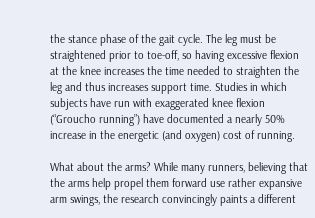the stance phase of the gait cycle. The leg must be straightened prior to toe-off, so having excessive flexion at the knee increases the time needed to straighten the leg and thus increases support time. Studies in which subjects have run with exaggerated knee flexion (“Groucho running”) have documented a nearly 50% increase in the energetic (and oxygen) cost of running.

What about the arms? While many runners, believing that the arms help propel them forward use rather expansive arm swings, the research convincingly paints a different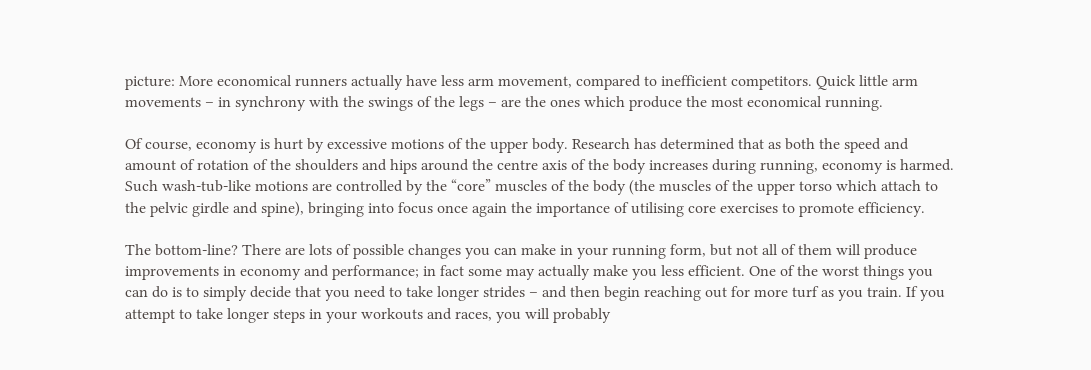picture: More economical runners actually have less arm movement, compared to inefficient competitors. Quick little arm movements – in synchrony with the swings of the legs – are the ones which produce the most economical running.

Of course, economy is hurt by excessive motions of the upper body. Research has determined that as both the speed and amount of rotation of the shoulders and hips around the centre axis of the body increases during running, economy is harmed. Such wash-tub-like motions are controlled by the “core” muscles of the body (the muscles of the upper torso which attach to the pelvic girdle and spine), bringing into focus once again the importance of utilising core exercises to promote efficiency.

The bottom-line? There are lots of possible changes you can make in your running form, but not all of them will produce improvements in economy and performance; in fact some may actually make you less efficient. One of the worst things you can do is to simply decide that you need to take longer strides – and then begin reaching out for more turf as you train. If you attempt to take longer steps in your workouts and races, you will probably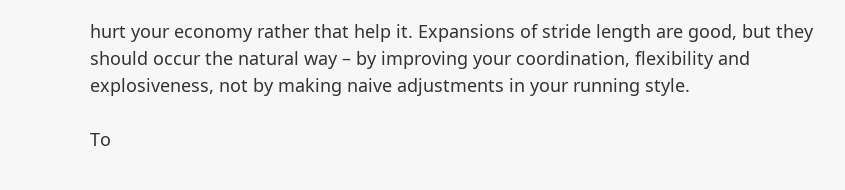hurt your economy rather that help it. Expansions of stride length are good, but they should occur the natural way – by improving your coordination, flexibility and explosiveness, not by making naive adjustments in your running style.

To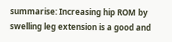summarise: Increasing hip ROM by swelling leg extension is a good and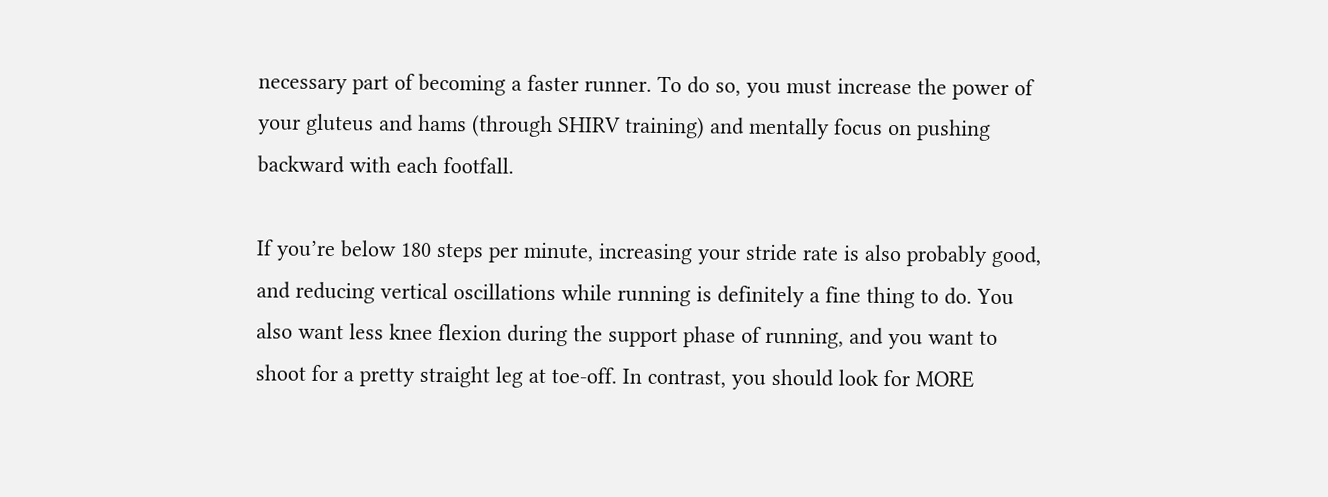necessary part of becoming a faster runner. To do so, you must increase the power of your gluteus and hams (through SHIRV training) and mentally focus on pushing backward with each footfall.

If you’re below 180 steps per minute, increasing your stride rate is also probably good, and reducing vertical oscillations while running is definitely a fine thing to do. You also want less knee flexion during the support phase of running, and you want to shoot for a pretty straight leg at toe-off. In contrast, you should look for MORE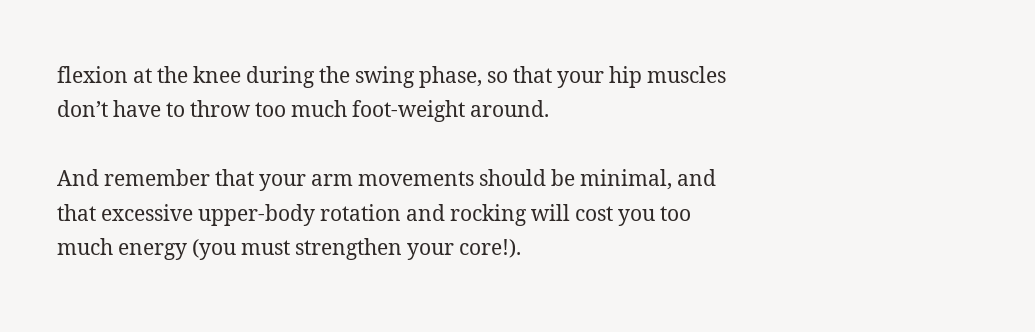flexion at the knee during the swing phase, so that your hip muscles don’t have to throw too much foot-weight around.

And remember that your arm movements should be minimal, and that excessive upper-body rotation and rocking will cost you too much energy (you must strengthen your core!).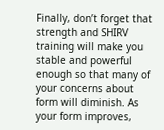Finally, don’t forget that strength and SHIRV training will make you stable and powerful enough so that many of your concerns about form will diminish. As your form improves,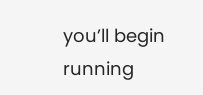you’ll begin running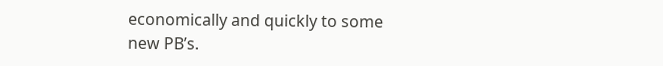economically and quickly to some new PB’s.